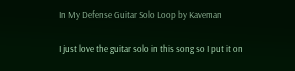In My Defense Guitar Solo Loop by Kaveman

I just love the guitar solo in this song so I put it on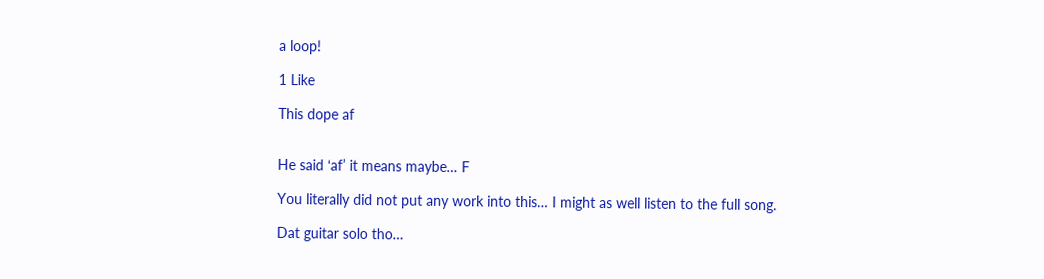a loop!

1 Like

This dope af


He said ‘af’ it means maybe… F

You literally did not put any work into this… I might as well listen to the full song.

Dat guitar solo tho…